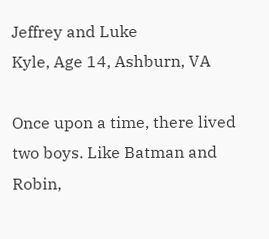Jeffrey and Luke
Kyle, Age 14, Ashburn, VA

Once upon a time, there lived two boys. Like Batman and Robin,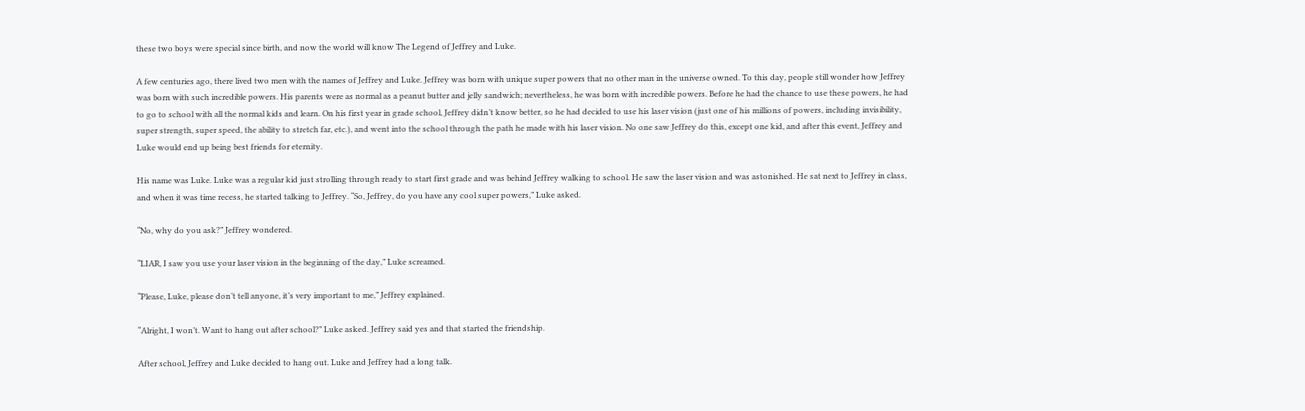these two boys were special since birth, and now the world will know The Legend of Jeffrey and Luke.

A few centuries ago, there lived two men with the names of Jeffrey and Luke. Jeffrey was born with unique super powers that no other man in the universe owned. To this day, people still wonder how Jeffrey was born with such incredible powers. His parents were as normal as a peanut butter and jelly sandwich; nevertheless, he was born with incredible powers. Before he had the chance to use these powers, he had to go to school with all the normal kids and learn. On his first year in grade school, Jeffrey didn’t know better, so he had decided to use his laser vision (just one of his millions of powers, including invisibility, super strength, super speed, the ability to stretch far, etc.), and went into the school through the path he made with his laser vision. No one saw Jeffrey do this, except one kid, and after this event, Jeffrey and Luke would end up being best friends for eternity.

His name was Luke. Luke was a regular kid just strolling through ready to start first grade and was behind Jeffrey walking to school. He saw the laser vision and was astonished. He sat next to Jeffrey in class, and when it was time recess, he started talking to Jeffrey. “So, Jeffrey, do you have any cool super powers,” Luke asked.

“No, why do you ask?” Jeffrey wondered.

“LIAR, I saw you use your laser vision in the beginning of the day,” Luke screamed.

“Please, Luke, please don’t tell anyone, it’s very important to me,” Jeffrey explained.

“Alright, I won’t. Want to hang out after school?” Luke asked. Jeffrey said yes and that started the friendship.

After school, Jeffrey and Luke decided to hang out. Luke and Jeffrey had a long talk.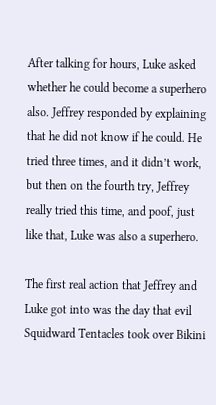After talking for hours, Luke asked whether he could become a superhero also. Jeffrey responded by explaining that he did not know if he could. He tried three times, and it didn’t work, but then on the fourth try, Jeffrey really tried this time, and poof, just like that, Luke was also a superhero.

The first real action that Jeffrey and Luke got into was the day that evil Squidward Tentacles took over Bikini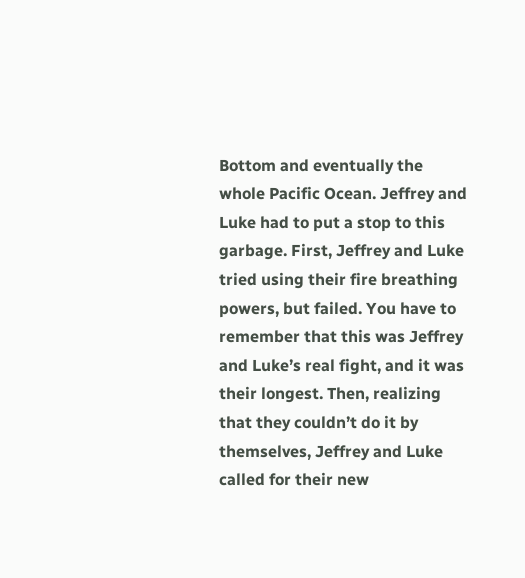Bottom and eventually the whole Pacific Ocean. Jeffrey and Luke had to put a stop to this garbage. First, Jeffrey and Luke tried using their fire breathing powers, but failed. You have to remember that this was Jeffrey and Luke’s real fight, and it was their longest. Then, realizing that they couldn’t do it by themselves, Jeffrey and Luke called for their new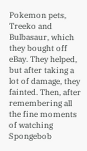Pokemon pets, Treeko and Bulbasaur, which they bought off eBay. They helped, but after taking a lot of damage, they fainted. Then, after remembering all the fine moments of watching Spongebob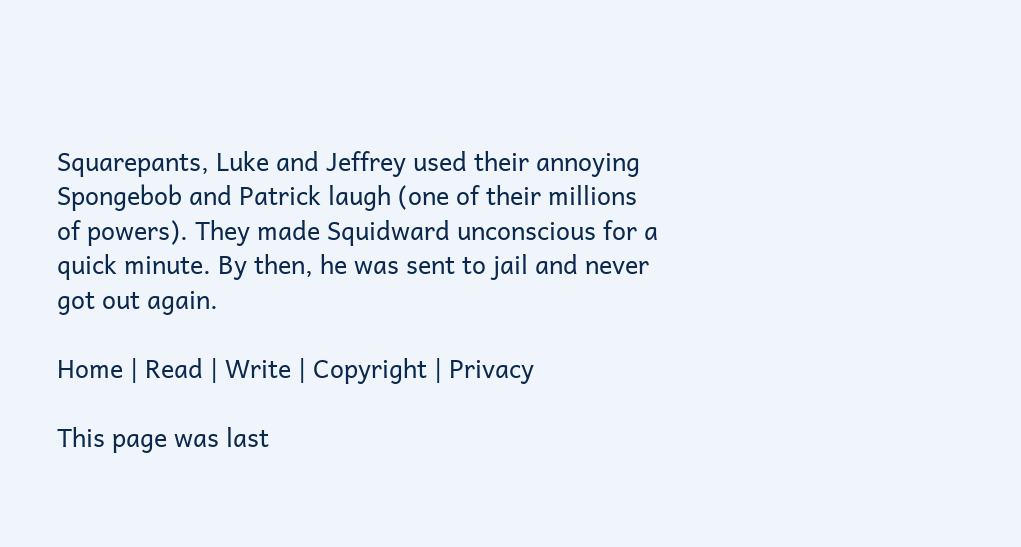Squarepants, Luke and Jeffrey used their annoying Spongebob and Patrick laugh (one of their millions of powers). They made Squidward unconscious for a quick minute. By then, he was sent to jail and never got out again.

Home | Read | Write | Copyright | Privacy

This page was last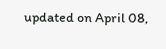updated on April 08,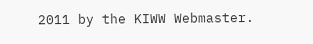2011 by the KIWW Webmaster.